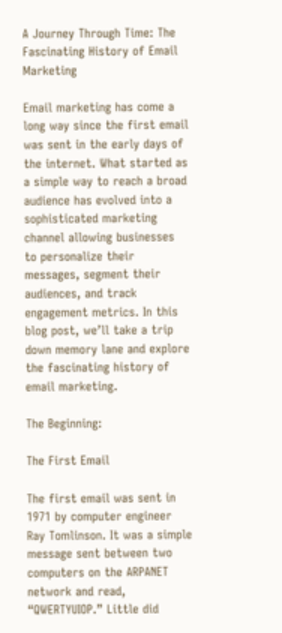A Journey Through Time: The Fascinating History of Email Marketing

Email marketing has come a long way since the first email was sent in the early days of the internet. What started as a simple way to reach a broad audience has evolved into a sophisticated marketing channel allowing businesses to personalize their messages, segment their audiences, and track engagement metrics. In this blog post, we’ll take a trip down memory lane and explore the fascinating history of email marketing.

The Beginning:

The First Email

The first email was sent in 1971 by computer engineer Ray Tomlinson. It was a simple message sent between two computers on the ARPANET network and read, “QWERTYUIOP.” Little did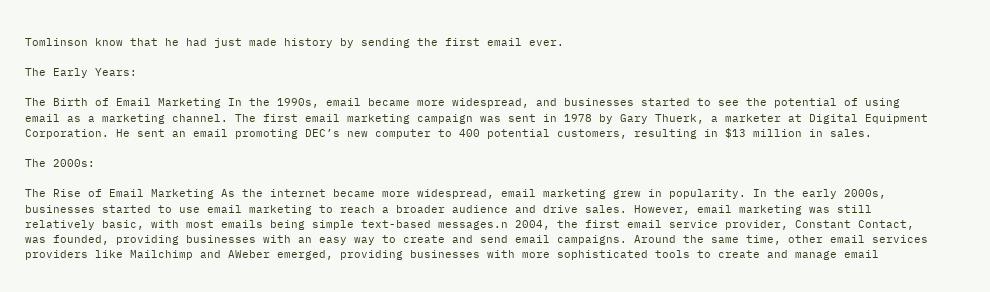Tomlinson know that he had just made history by sending the first email ever.

The Early Years:

The Birth of Email Marketing In the 1990s, email became more widespread, and businesses started to see the potential of using email as a marketing channel. The first email marketing campaign was sent in 1978 by Gary Thuerk, a marketer at Digital Equipment Corporation. He sent an email promoting DEC’s new computer to 400 potential customers, resulting in $13 million in sales.

The 2000s:

The Rise of Email Marketing As the internet became more widespread, email marketing grew in popularity. In the early 2000s, businesses started to use email marketing to reach a broader audience and drive sales. However, email marketing was still relatively basic, with most emails being simple text-based messages.n 2004, the first email service provider, Constant Contact, was founded, providing businesses with an easy way to create and send email campaigns. Around the same time, other email services providers like Mailchimp and AWeber emerged, providing businesses with more sophisticated tools to create and manage email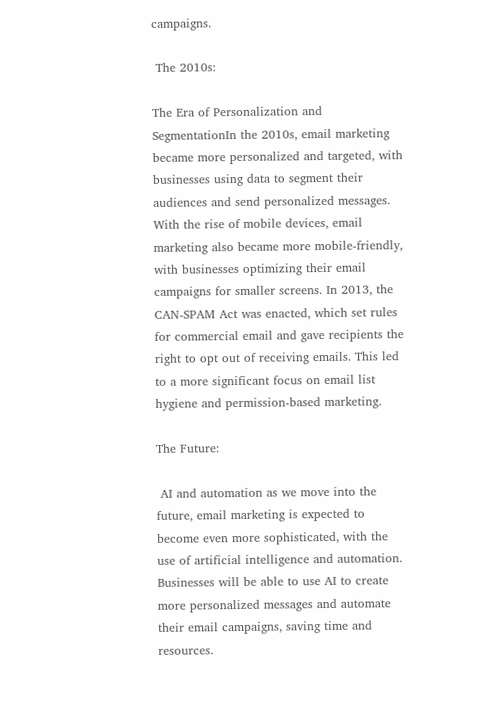campaigns.

 The 2010s:

The Era of Personalization and SegmentationIn the 2010s, email marketing became more personalized and targeted, with businesses using data to segment their audiences and send personalized messages. With the rise of mobile devices, email marketing also became more mobile-friendly, with businesses optimizing their email campaigns for smaller screens. In 2013, the CAN-SPAM Act was enacted, which set rules for commercial email and gave recipients the right to opt out of receiving emails. This led to a more significant focus on email list hygiene and permission-based marketing.

The Future:

 AI and automation as we move into the future, email marketing is expected to become even more sophisticated, with the use of artificial intelligence and automation. Businesses will be able to use AI to create more personalized messages and automate their email campaigns, saving time and resources.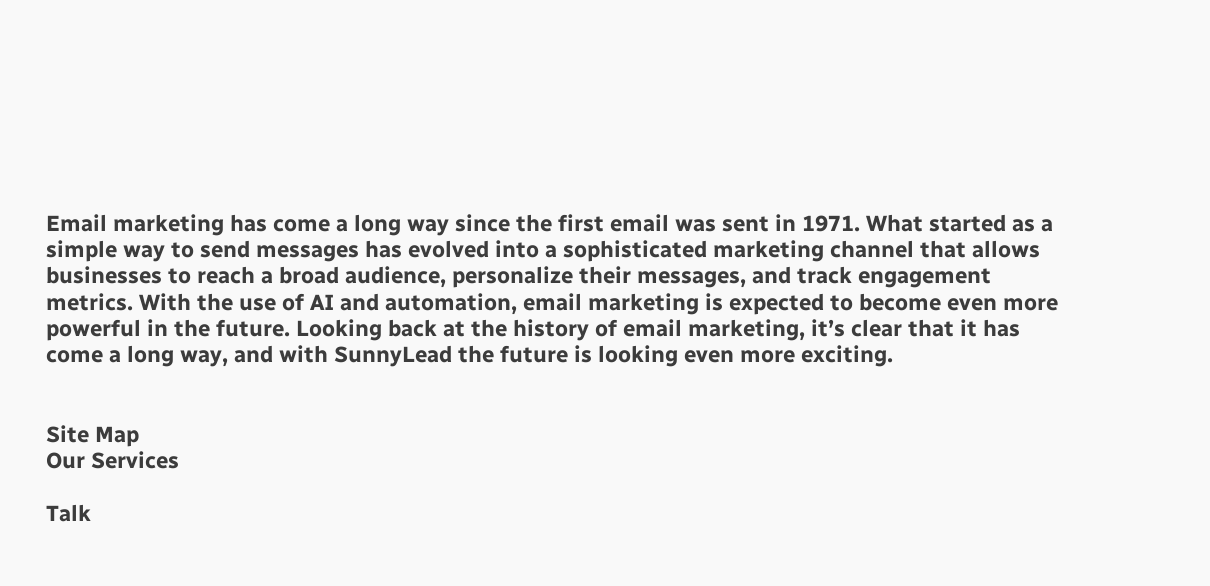Email marketing has come a long way since the first email was sent in 1971. What started as a simple way to send messages has evolved into a sophisticated marketing channel that allows businesses to reach a broad audience, personalize their messages, and track engagement metrics. With the use of AI and automation, email marketing is expected to become even more powerful in the future. Looking back at the history of email marketing, it’s clear that it has come a long way, and with SunnyLead the future is looking even more exciting.


Site Map
Our Services

Talk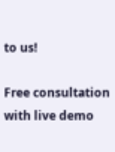to us!

Free consultation with live demo